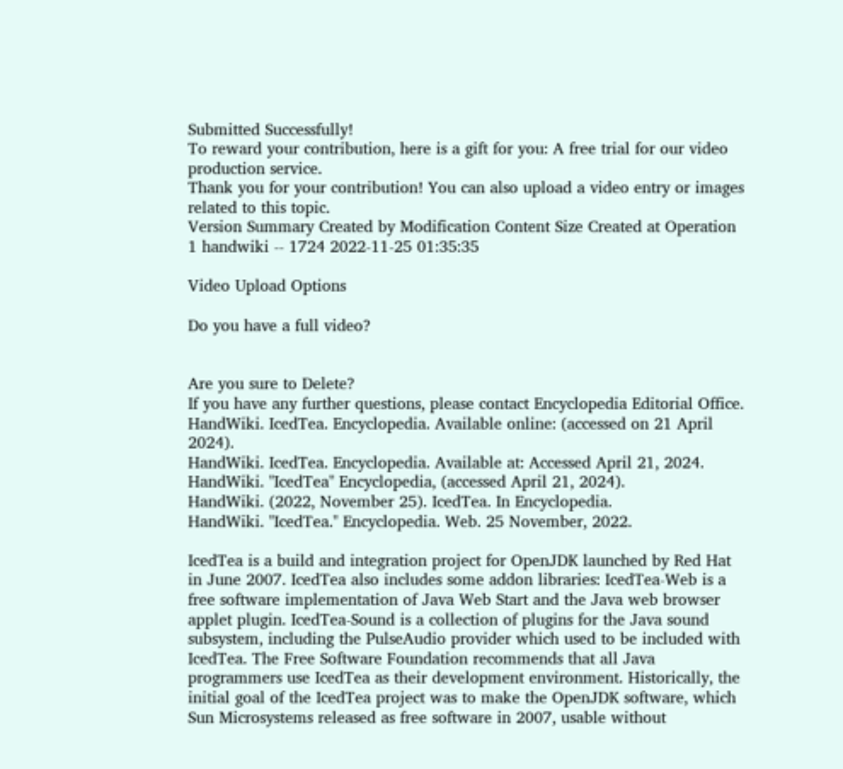Submitted Successfully!
To reward your contribution, here is a gift for you: A free trial for our video production service.
Thank you for your contribution! You can also upload a video entry or images related to this topic.
Version Summary Created by Modification Content Size Created at Operation
1 handwiki -- 1724 2022-11-25 01:35:35

Video Upload Options

Do you have a full video?


Are you sure to Delete?
If you have any further questions, please contact Encyclopedia Editorial Office.
HandWiki. IcedTea. Encyclopedia. Available online: (accessed on 21 April 2024).
HandWiki. IcedTea. Encyclopedia. Available at: Accessed April 21, 2024.
HandWiki. "IcedTea" Encyclopedia, (accessed April 21, 2024).
HandWiki. (2022, November 25). IcedTea. In Encyclopedia.
HandWiki. "IcedTea." Encyclopedia. Web. 25 November, 2022.

IcedTea is a build and integration project for OpenJDK launched by Red Hat in June 2007. IcedTea also includes some addon libraries: IcedTea-Web is a free software implementation of Java Web Start and the Java web browser applet plugin. IcedTea-Sound is a collection of plugins for the Java sound subsystem, including the PulseAudio provider which used to be included with IcedTea. The Free Software Foundation recommends that all Java programmers use IcedTea as their development environment. Historically, the initial goal of the IcedTea project was to make the OpenJDK software, which Sun Microsystems released as free software in 2007, usable without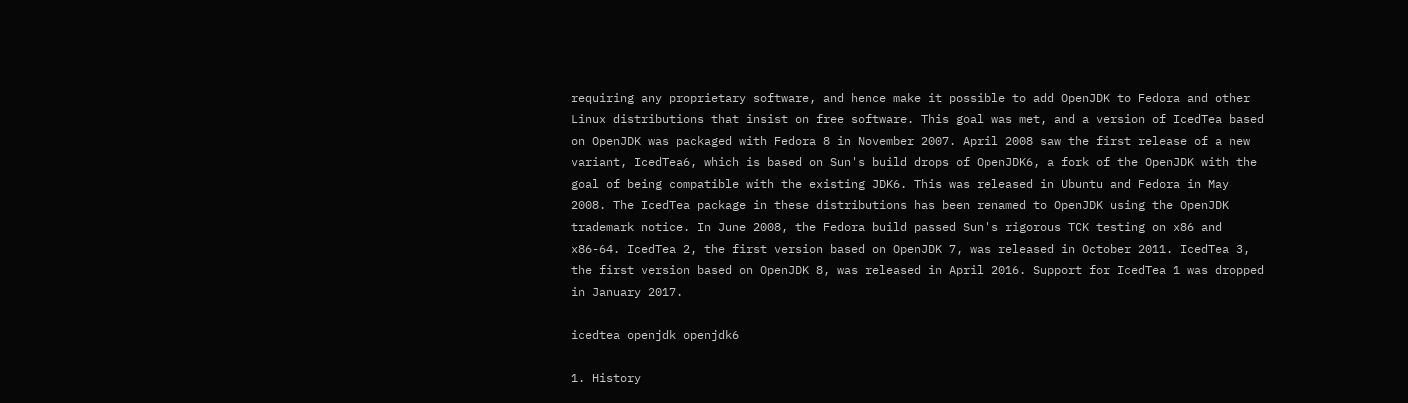requiring any proprietary software, and hence make it possible to add OpenJDK to Fedora and other Linux distributions that insist on free software. This goal was met, and a version of IcedTea based on OpenJDK was packaged with Fedora 8 in November 2007. April 2008 saw the first release of a new variant, IcedTea6, which is based on Sun's build drops of OpenJDK6, a fork of the OpenJDK with the goal of being compatible with the existing JDK6. This was released in Ubuntu and Fedora in May 2008. The IcedTea package in these distributions has been renamed to OpenJDK using the OpenJDK trademark notice. In June 2008, the Fedora build passed Sun's rigorous TCK testing on x86 and x86-64. IcedTea 2, the first version based on OpenJDK 7, was released in October 2011. IcedTea 3, the first version based on OpenJDK 8, was released in April 2016. Support for IcedTea 1 was dropped in January 2017.

icedtea openjdk openjdk6

1. History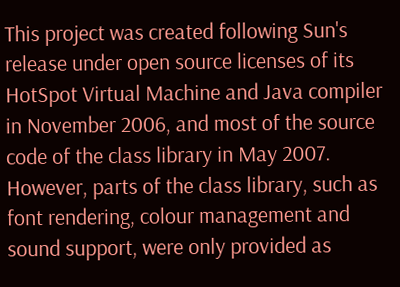This project was created following Sun's release under open source licenses of its HotSpot Virtual Machine and Java compiler in November 2006, and most of the source code of the class library in May 2007. However, parts of the class library, such as font rendering, colour management and sound support, were only provided as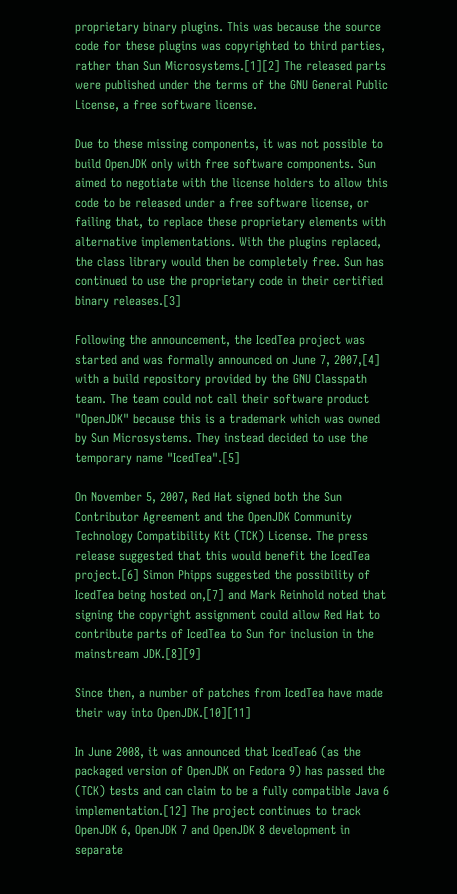proprietary binary plugins. This was because the source code for these plugins was copyrighted to third parties, rather than Sun Microsystems.[1][2] The released parts were published under the terms of the GNU General Public License, a free software license.

Due to these missing components, it was not possible to build OpenJDK only with free software components. Sun aimed to negotiate with the license holders to allow this code to be released under a free software license, or failing that, to replace these proprietary elements with alternative implementations. With the plugins replaced, the class library would then be completely free. Sun has continued to use the proprietary code in their certified binary releases.[3]

Following the announcement, the IcedTea project was started and was formally announced on June 7, 2007,[4] with a build repository provided by the GNU Classpath team. The team could not call their software product "OpenJDK" because this is a trademark which was owned by Sun Microsystems. They instead decided to use the temporary name "IcedTea".[5]

On November 5, 2007, Red Hat signed both the Sun Contributor Agreement and the OpenJDK Community Technology Compatibility Kit (TCK) License. The press release suggested that this would benefit the IcedTea project.[6] Simon Phipps suggested the possibility of IcedTea being hosted on,[7] and Mark Reinhold noted that signing the copyright assignment could allow Red Hat to contribute parts of IcedTea to Sun for inclusion in the mainstream JDK.[8][9]

Since then, a number of patches from IcedTea have made their way into OpenJDK.[10][11]

In June 2008, it was announced that IcedTea6 (as the packaged version of OpenJDK on Fedora 9) has passed the (TCK) tests and can claim to be a fully compatible Java 6 implementation.[12] The project continues to track OpenJDK 6, OpenJDK 7 and OpenJDK 8 development in separate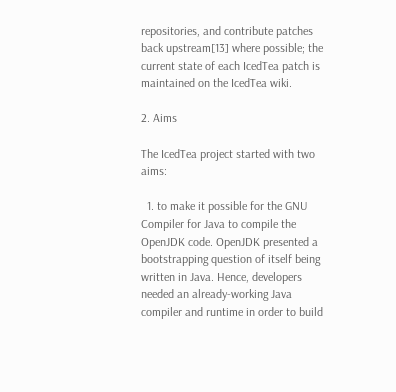repositories, and contribute patches back upstream[13] where possible; the current state of each IcedTea patch is maintained on the IcedTea wiki.

2. Aims

The IcedTea project started with two aims:

  1. to make it possible for the GNU Compiler for Java to compile the OpenJDK code. OpenJDK presented a bootstrapping question of itself being written in Java. Hence, developers needed an already-working Java compiler and runtime in order to build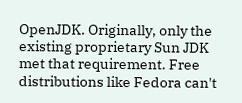OpenJDK. Originally, only the existing proprietary Sun JDK met that requirement. Free distributions like Fedora can't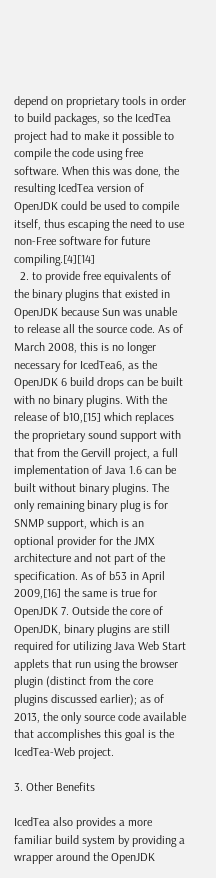depend on proprietary tools in order to build packages, so the IcedTea project had to make it possible to compile the code using free software. When this was done, the resulting IcedTea version of OpenJDK could be used to compile itself, thus escaping the need to use non-Free software for future compiling.[4][14]
  2. to provide free equivalents of the binary plugins that existed in OpenJDK because Sun was unable to release all the source code. As of March 2008, this is no longer necessary for IcedTea6, as the OpenJDK 6 build drops can be built with no binary plugins. With the release of b10,[15] which replaces the proprietary sound support with that from the Gervill project, a full implementation of Java 1.6 can be built without binary plugins. The only remaining binary plug is for SNMP support, which is an optional provider for the JMX architecture and not part of the specification. As of b53 in April 2009,[16] the same is true for OpenJDK 7. Outside the core of OpenJDK, binary plugins are still required for utilizing Java Web Start applets that run using the browser plugin (distinct from the core plugins discussed earlier); as of 2013, the only source code available that accomplishes this goal is the IcedTea-Web project.

3. Other Benefits

IcedTea also provides a more familiar build system by providing a wrapper around the OpenJDK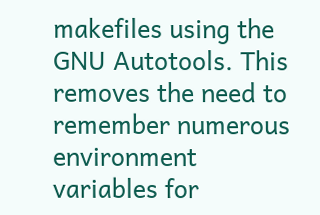makefiles using the GNU Autotools. This removes the need to remember numerous environment variables for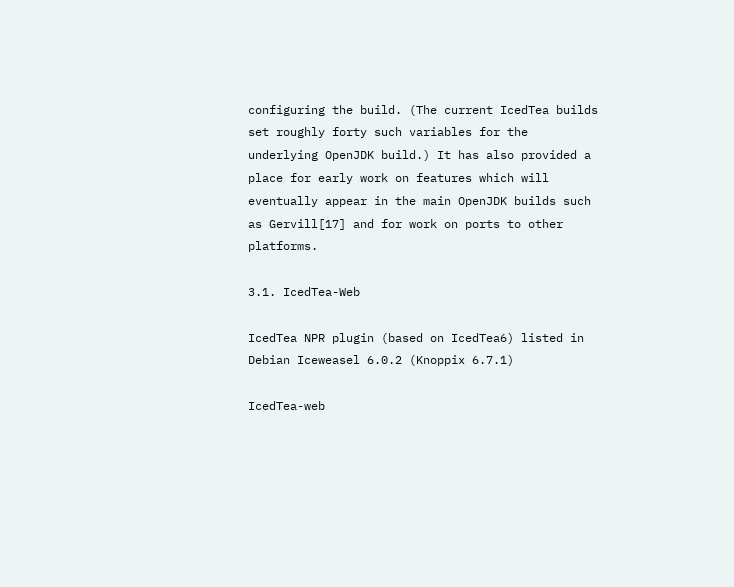configuring the build. (The current IcedTea builds set roughly forty such variables for the underlying OpenJDK build.) It has also provided a place for early work on features which will eventually appear in the main OpenJDK builds such as Gervill[17] and for work on ports to other platforms.

3.1. IcedTea-Web

IcedTea NPR plugin (based on IcedTea6) listed in Debian Iceweasel 6.0.2 (Knoppix 6.7.1)

IcedTea-web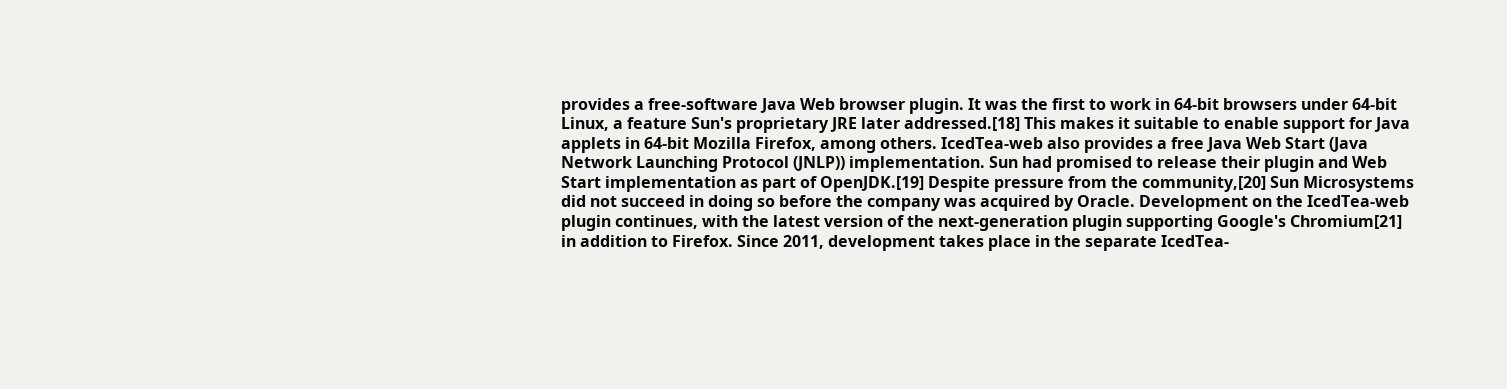provides a free-software Java Web browser plugin. It was the first to work in 64-bit browsers under 64-bit Linux, a feature Sun's proprietary JRE later addressed.[18] This makes it suitable to enable support for Java applets in 64-bit Mozilla Firefox, among others. IcedTea-web also provides a free Java Web Start (Java Network Launching Protocol (JNLP)) implementation. Sun had promised to release their plugin and Web Start implementation as part of OpenJDK.[19] Despite pressure from the community,[20] Sun Microsystems did not succeed in doing so before the company was acquired by Oracle. Development on the IcedTea-web plugin continues, with the latest version of the next-generation plugin supporting Google's Chromium[21] in addition to Firefox. Since 2011, development takes place in the separate IcedTea-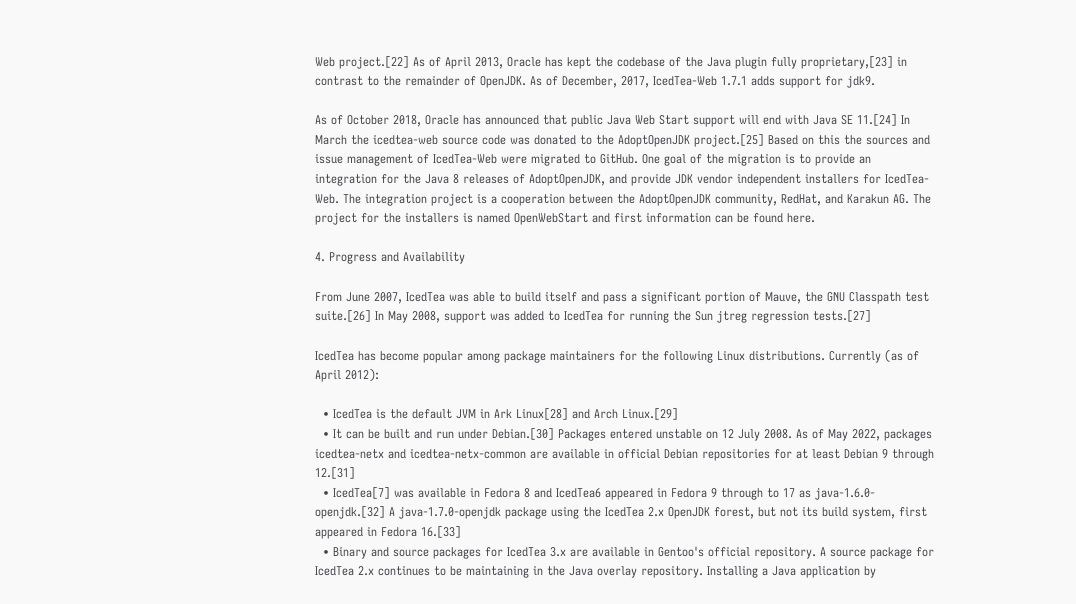Web project.[22] As of April 2013, Oracle has kept the codebase of the Java plugin fully proprietary,[23] in contrast to the remainder of OpenJDK. As of December, 2017, IcedTea-Web 1.7.1 adds support for jdk9.

As of October 2018, Oracle has announced that public Java Web Start support will end with Java SE 11.[24] In March the icedtea-web source code was donated to the AdoptOpenJDK project.[25] Based on this the sources and issue management of IcedTea-Web were migrated to GitHub. One goal of the migration is to provide an integration for the Java 8 releases of AdoptOpenJDK, and provide JDK vendor independent installers for IcedTea-Web. The integration project is a cooperation between the AdoptOpenJDK community, RedHat, and Karakun AG. The project for the installers is named OpenWebStart and first information can be found here.

4. Progress and Availability

From June 2007, IcedTea was able to build itself and pass a significant portion of Mauve, the GNU Classpath test suite.[26] In May 2008, support was added to IcedTea for running the Sun jtreg regression tests.[27]

IcedTea has become popular among package maintainers for the following Linux distributions. Currently (as of April 2012):

  • IcedTea is the default JVM in Ark Linux[28] and Arch Linux.[29]
  • It can be built and run under Debian.[30] Packages entered unstable on 12 July 2008. As of May 2022, packages icedtea-netx and icedtea-netx-common are available in official Debian repositories for at least Debian 9 through 12.[31]
  • IcedTea[7] was available in Fedora 8 and IcedTea6 appeared in Fedora 9 through to 17 as java-1.6.0-openjdk.[32] A java-1.7.0-openjdk package using the IcedTea 2.x OpenJDK forest, but not its build system, first appeared in Fedora 16.[33]
  • Binary and source packages for IcedTea 3.x are available in Gentoo's official repository. A source package for IcedTea 2.x continues to be maintaining in the Java overlay repository. Installing a Java application by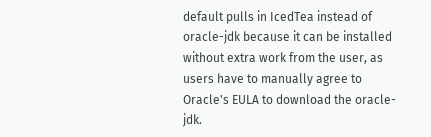default pulls in IcedTea instead of oracle-jdk because it can be installed without extra work from the user, as users have to manually agree to Oracle's EULA to download the oracle-jdk.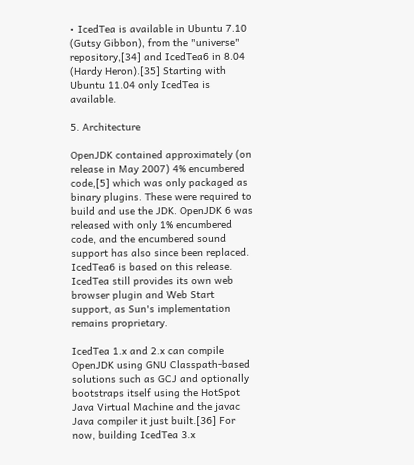• IcedTea is available in Ubuntu 7.10 (Gutsy Gibbon), from the "universe" repository,[34] and IcedTea6 in 8.04 (Hardy Heron).[35] Starting with Ubuntu 11.04 only IcedTea is available.

5. Architecture

OpenJDK contained approximately (on release in May 2007) 4% encumbered code,[5] which was only packaged as binary plugins. These were required to build and use the JDK. OpenJDK 6 was released with only 1% encumbered code, and the encumbered sound support has also since been replaced. IcedTea6 is based on this release. IcedTea still provides its own web browser plugin and Web Start support, as Sun's implementation remains proprietary.

IcedTea 1.x and 2.x can compile OpenJDK using GNU Classpath-based solutions such as GCJ and optionally bootstraps itself using the HotSpot Java Virtual Machine and the javac Java compiler it just built.[36] For now, building IcedTea 3.x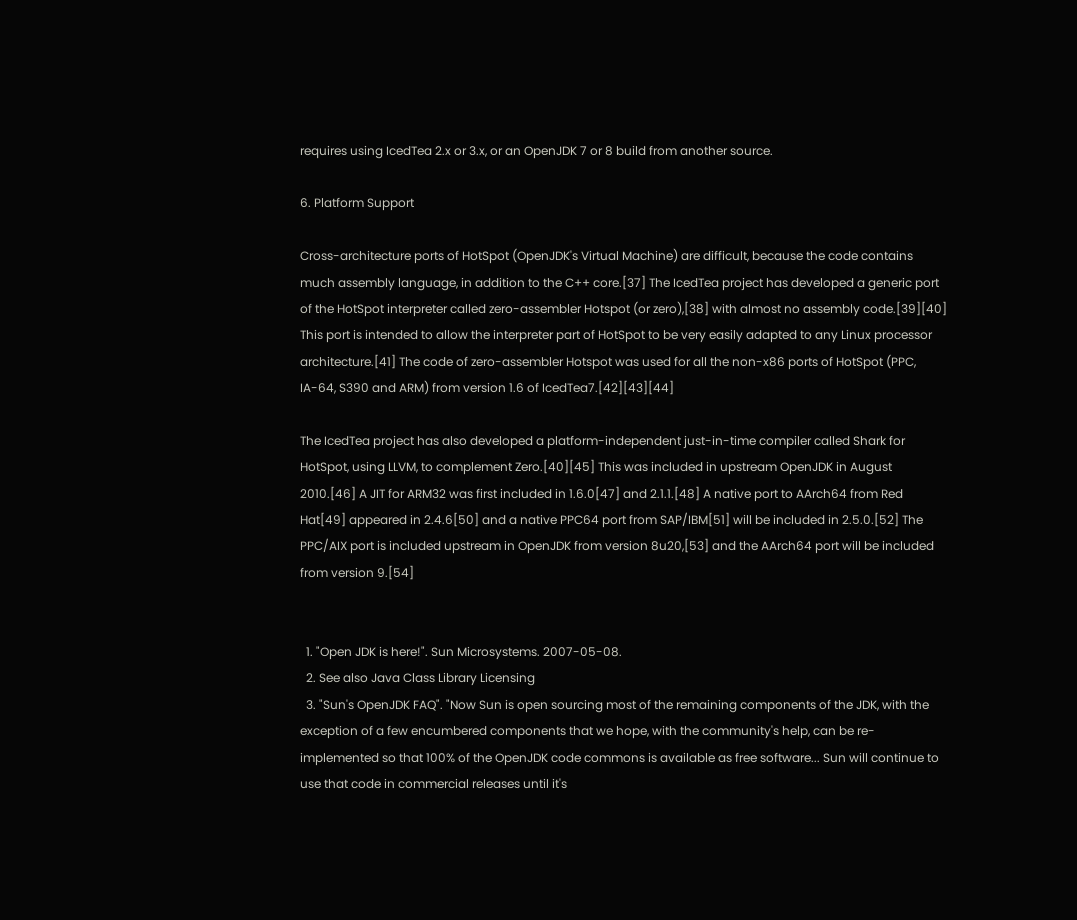requires using IcedTea 2.x or 3.x, or an OpenJDK 7 or 8 build from another source.

6. Platform Support

Cross-architecture ports of HotSpot (OpenJDK's Virtual Machine) are difficult, because the code contains much assembly language, in addition to the C++ core.[37] The IcedTea project has developed a generic port of the HotSpot interpreter called zero-assembler Hotspot (or zero),[38] with almost no assembly code.[39][40] This port is intended to allow the interpreter part of HotSpot to be very easily adapted to any Linux processor architecture.[41] The code of zero-assembler Hotspot was used for all the non-x86 ports of HotSpot (PPC, IA-64, S390 and ARM) from version 1.6 of IcedTea7.[42][43][44]

The IcedTea project has also developed a platform-independent just-in-time compiler called Shark for HotSpot, using LLVM, to complement Zero.[40][45] This was included in upstream OpenJDK in August 2010.[46] A JIT for ARM32 was first included in 1.6.0[47] and 2.1.1.[48] A native port to AArch64 from Red Hat[49] appeared in 2.4.6[50] and a native PPC64 port from SAP/IBM[51] will be included in 2.5.0.[52] The PPC/AIX port is included upstream in OpenJDK from version 8u20,[53] and the AArch64 port will be included from version 9.[54]


  1. "Open JDK is here!". Sun Microsystems. 2007-05-08.
  2. See also Java Class Library Licensing
  3. "Sun's OpenJDK FAQ". "Now Sun is open sourcing most of the remaining components of the JDK, with the exception of a few encumbered components that we hope, with the community's help, can be re-implemented so that 100% of the OpenJDK code commons is available as free software... Sun will continue to use that code in commercial releases until it's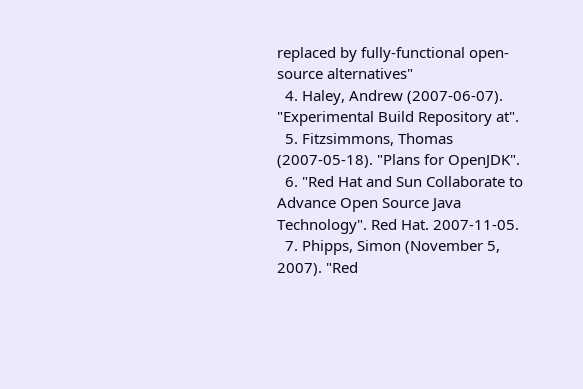replaced by fully-functional open-source alternatives"
  4. Haley, Andrew (2007-06-07). "Experimental Build Repository at".
  5. Fitzsimmons, Thomas (2007-05-18). "Plans for OpenJDK".
  6. "Red Hat and Sun Collaborate to Advance Open Source Java Technology". Red Hat. 2007-11-05.
  7. Phipps, Simon (November 5, 2007). "Red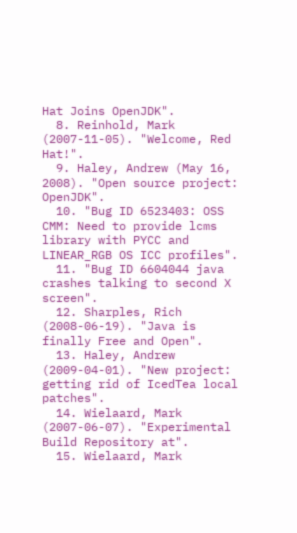Hat Joins OpenJDK".
  8. Reinhold, Mark (2007-11-05). "Welcome, Red Hat!".
  9. Haley, Andrew (May 16, 2008). "Open source project: OpenJDK".
  10. "Bug ID 6523403: OSS CMM: Need to provide lcms library with PYCC and LINEAR_RGB OS ICC profiles".
  11. "Bug ID 6604044 java crashes talking to second X screen".
  12. Sharples, Rich (2008-06-19). "Java is finally Free and Open".
  13. Haley, Andrew (2009-04-01). "New project: getting rid of IcedTea local patches".
  14. Wielaard, Mark (2007-06-07). "Experimental Build Repository at".
  15. Wielaard, Mark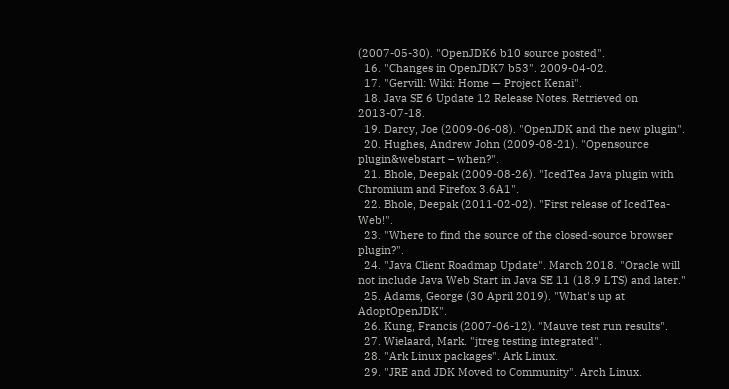(2007-05-30). "OpenJDK6 b10 source posted".
  16. "Changes in OpenJDK7 b53". 2009-04-02.
  17. "Gervill: Wiki: Home — Project Kenai".
  18. Java SE 6 Update 12 Release Notes. Retrieved on 2013-07-18.
  19. Darcy, Joe (2009-06-08). "OpenJDK and the new plugin".
  20. Hughes, Andrew John (2009-08-21). "Opensource plugin&webstart – when?".
  21. Bhole, Deepak (2009-08-26). "IcedTea Java plugin with Chromium and Firefox 3.6A1".
  22. Bhole, Deepak (2011-02-02). "First release of IcedTea-Web!".
  23. "Where to find the source of the closed-source browser plugin?".
  24. "Java Client Roadmap Update". March 2018. "Oracle will not include Java Web Start in Java SE 11 (18.9 LTS) and later."
  25. Adams, George (30 April 2019). "What's up at AdoptOpenJDK".
  26. Kung, Francis (2007-06-12). "Mauve test run results".
  27. Wielaard, Mark. "jtreg testing integrated".
  28. "Ark Linux packages". Ark Linux.
  29. "JRE and JDK Moved to Community". Arch Linux.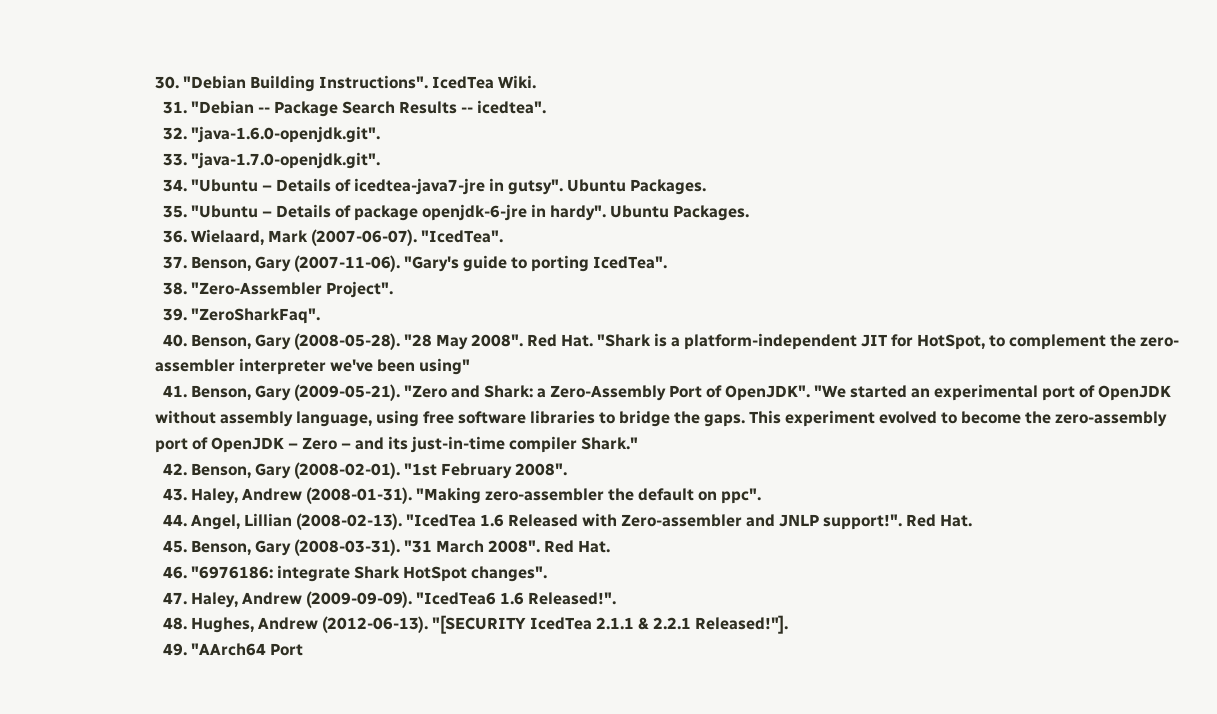30. "Debian Building Instructions". IcedTea Wiki.
  31. "Debian -- Package Search Results -- icedtea".
  32. "java-1.6.0-openjdk.git".
  33. "java-1.7.0-openjdk.git".
  34. "Ubuntu – Details of icedtea-java7-jre in gutsy". Ubuntu Packages.
  35. "Ubuntu – Details of package openjdk-6-jre in hardy". Ubuntu Packages.
  36. Wielaard, Mark (2007-06-07). "IcedTea".
  37. Benson, Gary (2007-11-06). "Gary's guide to porting IcedTea".
  38. "Zero-Assembler Project".
  39. "ZeroSharkFaq".
  40. Benson, Gary (2008-05-28). "28 May 2008". Red Hat. "Shark is a platform-independent JIT for HotSpot, to complement the zero-assembler interpreter we've been using"
  41. Benson, Gary (2009-05-21). "Zero and Shark: a Zero-Assembly Port of OpenJDK". "We started an experimental port of OpenJDK without assembly language, using free software libraries to bridge the gaps. This experiment evolved to become the zero-assembly port of OpenJDK – Zero – and its just-in-time compiler Shark."
  42. Benson, Gary (2008-02-01). "1st February 2008".
  43. Haley, Andrew (2008-01-31). "Making zero-assembler the default on ppc".
  44. Angel, Lillian (2008-02-13). "IcedTea 1.6 Released with Zero-assembler and JNLP support!". Red Hat.
  45. Benson, Gary (2008-03-31). "31 March 2008". Red Hat.
  46. "6976186: integrate Shark HotSpot changes".
  47. Haley, Andrew (2009-09-09). "IcedTea6 1.6 Released!".
  48. Hughes, Andrew (2012-06-13). "[SECURITY IcedTea 2.1.1 & 2.2.1 Released!"].
  49. "AArch64 Port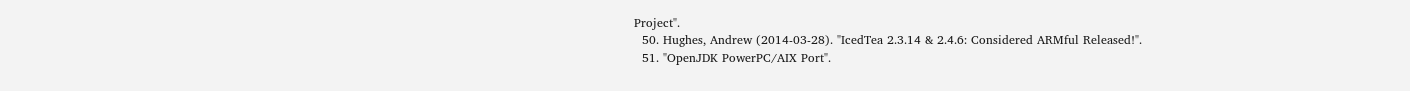Project".
  50. Hughes, Andrew (2014-03-28). "IcedTea 2.3.14 & 2.4.6: Considered ARMful Released!".
  51. "OpenJDK PowerPC/AIX Port".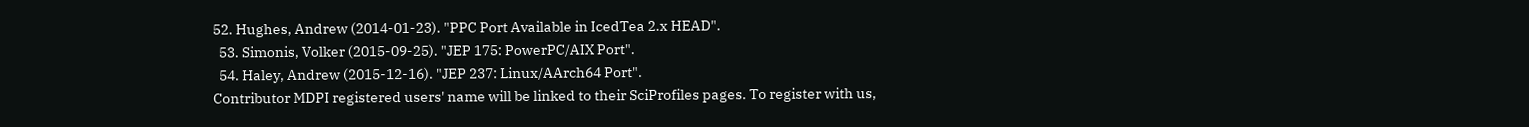52. Hughes, Andrew (2014-01-23). "PPC Port Available in IcedTea 2.x HEAD".
  53. Simonis, Volker (2015-09-25). "JEP 175: PowerPC/AIX Port".
  54. Haley, Andrew (2015-12-16). "JEP 237: Linux/AArch64 Port".
Contributor MDPI registered users' name will be linked to their SciProfiles pages. To register with us,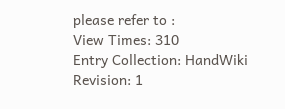please refer to :
View Times: 310
Entry Collection: HandWiki
Revision: 1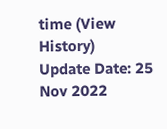time (View History)
Update Date: 25 Nov 2022